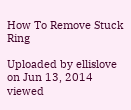How To Remove Stuck Ring

Uploaded by ellislove on Jun 13, 2014 viewed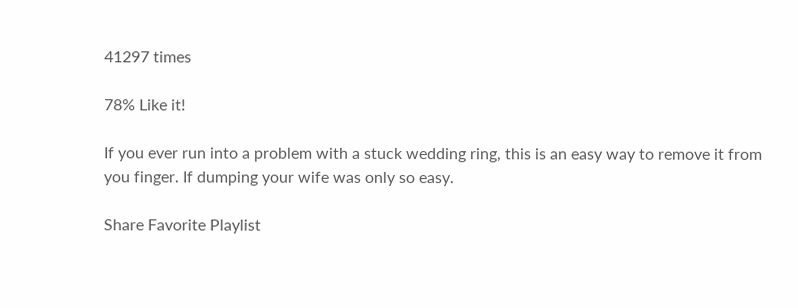41297 times

78% Like it!

If you ever run into a problem with a stuck wedding ring, this is an easy way to remove it from you finger. If dumping your wife was only so easy.

Share Favorite Playlist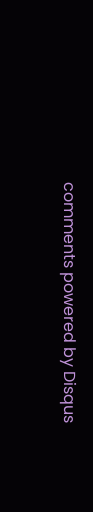comments powered by Disqus